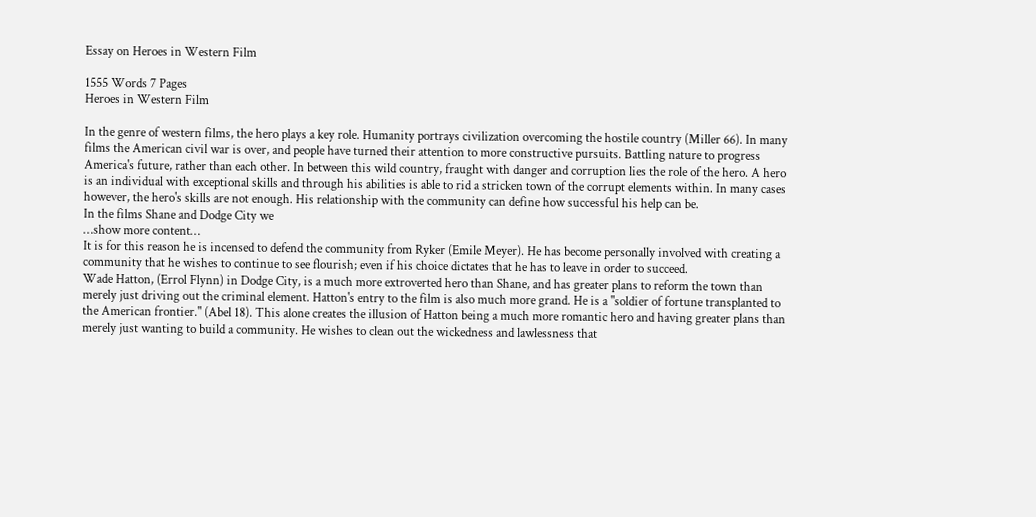Essay on Heroes in Western Film

1555 Words 7 Pages
Heroes in Western Film

In the genre of western films, the hero plays a key role. Humanity portrays civilization overcoming the hostile country (Miller 66). In many films the American civil war is over, and people have turned their attention to more constructive pursuits. Battling nature to progress America's future, rather than each other. In between this wild country, fraught with danger and corruption lies the role of the hero. A hero is an individual with exceptional skills and through his abilities is able to rid a stricken town of the corrupt elements within. In many cases however, the hero's skills are not enough. His relationship with the community can define how successful his help can be.
In the films Shane and Dodge City we
…show more content…
It is for this reason he is incensed to defend the community from Ryker (Emile Meyer). He has become personally involved with creating a community that he wishes to continue to see flourish; even if his choice dictates that he has to leave in order to succeed.
Wade Hatton, (Errol Flynn) in Dodge City, is a much more extroverted hero than Shane, and has greater plans to reform the town than merely just driving out the criminal element. Hatton's entry to the film is also much more grand. He is a "soldier of fortune transplanted to the American frontier." (Abel 18). This alone creates the illusion of Hatton being a much more romantic hero and having greater plans than merely just wanting to build a community. He wishes to clean out the wickedness and lawlessness that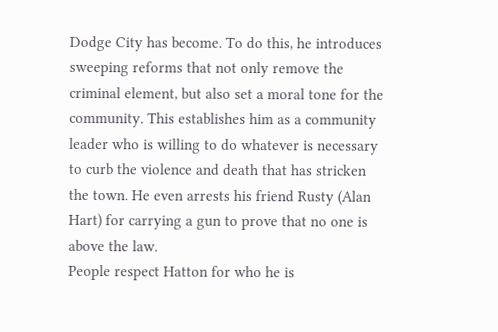Dodge City has become. To do this, he introduces sweeping reforms that not only remove the criminal element, but also set a moral tone for the community. This establishes him as a community leader who is willing to do whatever is necessary to curb the violence and death that has stricken the town. He even arrests his friend Rusty (Alan Hart) for carrying a gun to prove that no one is above the law.
People respect Hatton for who he is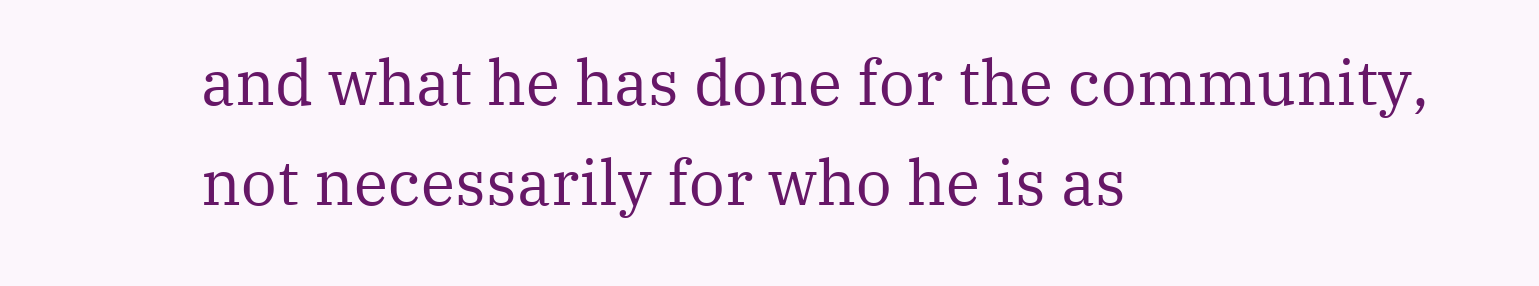and what he has done for the community, not necessarily for who he is as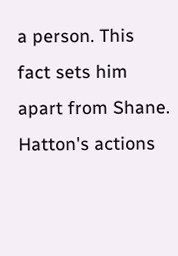a person. This fact sets him apart from Shane. Hatton's actions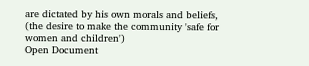are dictated by his own morals and beliefs, (the desire to make the community 'safe for women and children')
Open Document